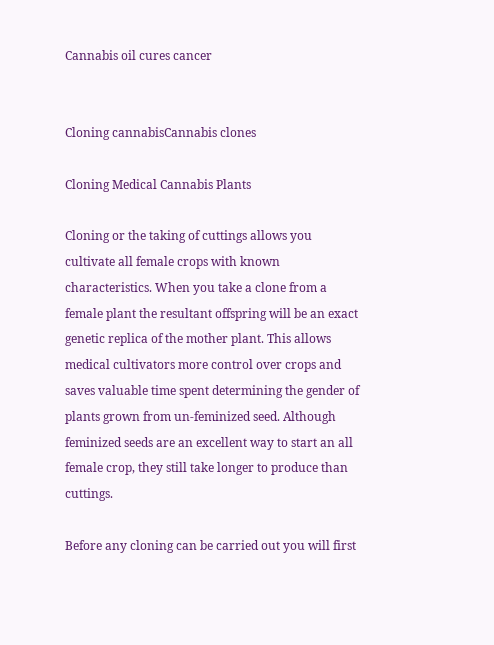Cannabis oil cures cancer


Cloning cannabisCannabis clones

Cloning Medical Cannabis Plants

Cloning or the taking of cuttings allows you cultivate all female crops with known characteristics. When you take a clone from a female plant the resultant offspring will be an exact genetic replica of the mother plant. This allows medical cultivators more control over crops and saves valuable time spent determining the gender of plants grown from un-feminized seed. Although feminized seeds are an excellent way to start an all female crop, they still take longer to produce than cuttings.

Before any cloning can be carried out you will first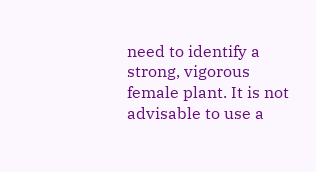need to identify a strong, vigorous female plant. It is not advisable to use a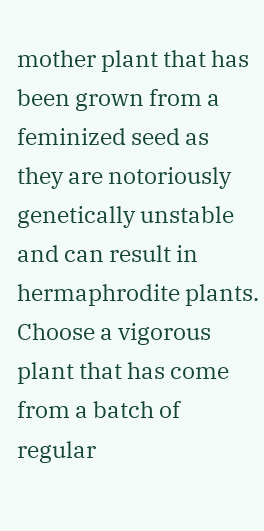mother plant that has been grown from a feminized seed as they are notoriously genetically unstable and can result in hermaphrodite plants. Choose a vigorous plant that has come from a batch of regular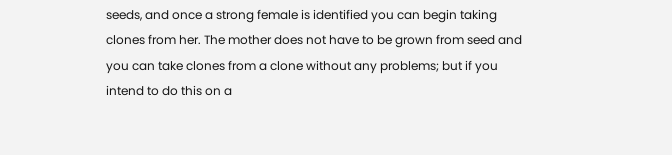seeds, and once a strong female is identified you can begin taking clones from her. The mother does not have to be grown from seed and you can take clones from a clone without any problems; but if you intend to do this on a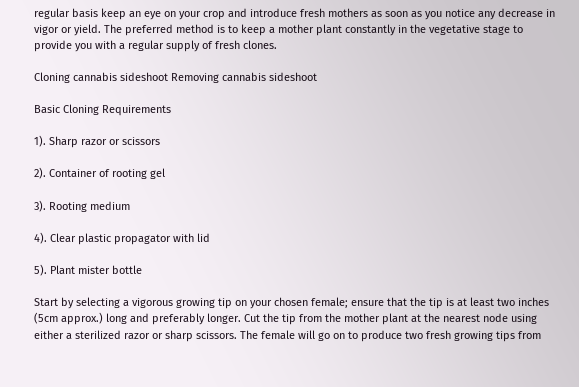regular basis keep an eye on your crop and introduce fresh mothers as soon as you notice any decrease in vigor or yield. The preferred method is to keep a mother plant constantly in the vegetative stage to provide you with a regular supply of fresh clones.

Cloning cannabis sideshoot Removing cannabis sideshoot

Basic Cloning Requirements

1). Sharp razor or scissors

2). Container of rooting gel

3). Rooting medium

4). Clear plastic propagator with lid

5). Plant mister bottle

Start by selecting a vigorous growing tip on your chosen female; ensure that the tip is at least two inches (5cm approx.) long and preferably longer. Cut the tip from the mother plant at the nearest node using either a sterilized razor or sharp scissors. The female will go on to produce two fresh growing tips from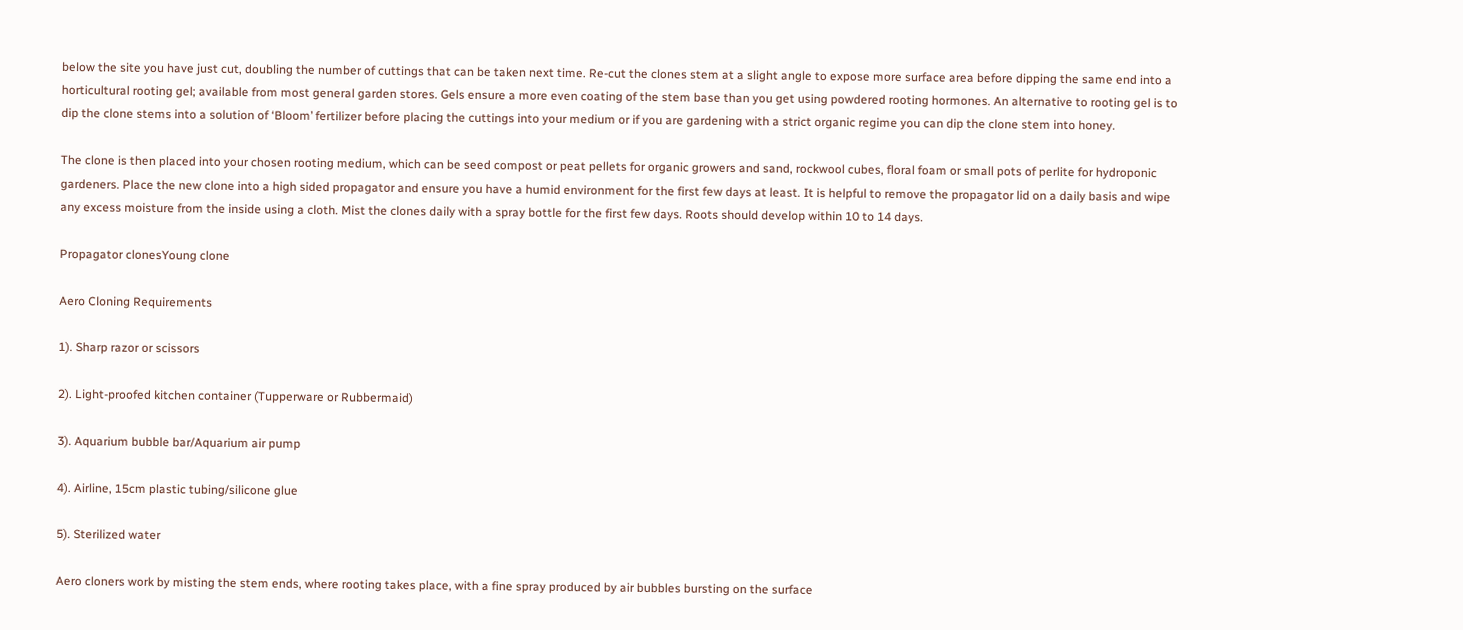below the site you have just cut, doubling the number of cuttings that can be taken next time. Re-cut the clones stem at a slight angle to expose more surface area before dipping the same end into a horticultural rooting gel; available from most general garden stores. Gels ensure a more even coating of the stem base than you get using powdered rooting hormones. An alternative to rooting gel is to dip the clone stems into a solution of ‘Bloom’ fertilizer before placing the cuttings into your medium or if you are gardening with a strict organic regime you can dip the clone stem into honey.

The clone is then placed into your chosen rooting medium, which can be seed compost or peat pellets for organic growers and sand, rockwool cubes, floral foam or small pots of perlite for hydroponic gardeners. Place the new clone into a high sided propagator and ensure you have a humid environment for the first few days at least. It is helpful to remove the propagator lid on a daily basis and wipe any excess moisture from the inside using a cloth. Mist the clones daily with a spray bottle for the first few days. Roots should develop within 10 to 14 days.

Propagator clonesYoung clone

Aero Cloning Requirements

1). Sharp razor or scissors

2). Light-proofed kitchen container (Tupperware or Rubbermaid)

3). Aquarium bubble bar/Aquarium air pump

4). Airline, 15cm plastic tubing/silicone glue

5). Sterilized water

Aero cloners work by misting the stem ends, where rooting takes place, with a fine spray produced by air bubbles bursting on the surface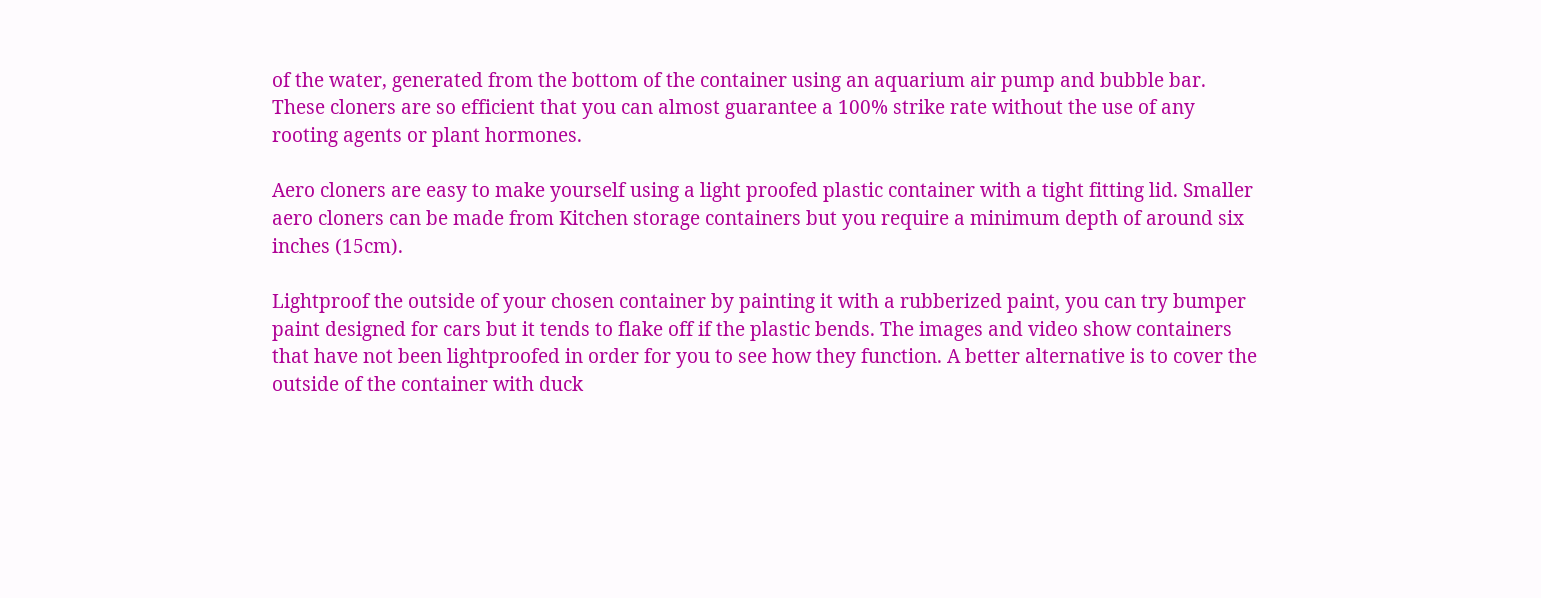of the water, generated from the bottom of the container using an aquarium air pump and bubble bar. These cloners are so efficient that you can almost guarantee a 100% strike rate without the use of any rooting agents or plant hormones.

Aero cloners are easy to make yourself using a light proofed plastic container with a tight fitting lid. Smaller aero cloners can be made from Kitchen storage containers but you require a minimum depth of around six inches (15cm).

Lightproof the outside of your chosen container by painting it with a rubberized paint, you can try bumper paint designed for cars but it tends to flake off if the plastic bends. The images and video show containers that have not been lightproofed in order for you to see how they function. A better alternative is to cover the outside of the container with duck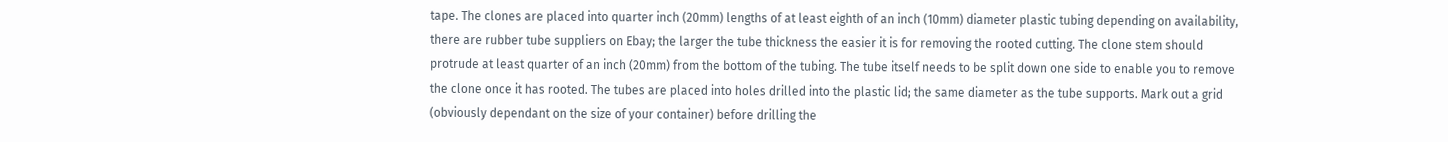tape. The clones are placed into quarter inch (20mm) lengths of at least eighth of an inch (10mm) diameter plastic tubing depending on availability, there are rubber tube suppliers on Ebay; the larger the tube thickness the easier it is for removing the rooted cutting. The clone stem should protrude at least quarter of an inch (20mm) from the bottom of the tubing. The tube itself needs to be split down one side to enable you to remove the clone once it has rooted. The tubes are placed into holes drilled into the plastic lid; the same diameter as the tube supports. Mark out a grid (obviously dependant on the size of your container) before drilling the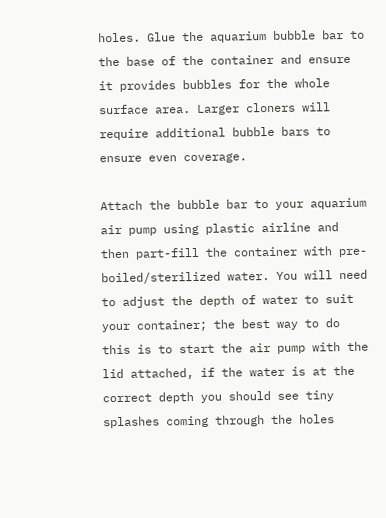holes. Glue the aquarium bubble bar to the base of the container and ensure it provides bubbles for the whole surface area. Larger cloners will require additional bubble bars to ensure even coverage.

Attach the bubble bar to your aquarium air pump using plastic airline and then part-fill the container with pre-boiled/sterilized water. You will need to adjust the depth of water to suit your container; the best way to do this is to start the air pump with the lid attached, if the water is at the correct depth you should see tiny splashes coming through the holes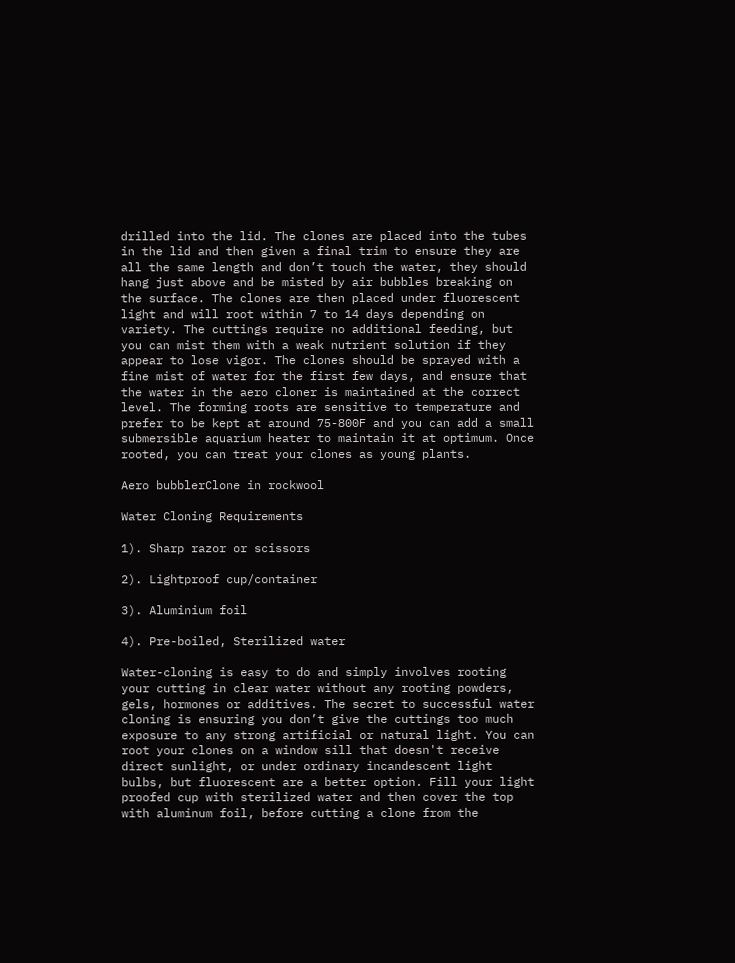drilled into the lid. The clones are placed into the tubes in the lid and then given a final trim to ensure they are all the same length and don’t touch the water, they should hang just above and be misted by air bubbles breaking on the surface. The clones are then placed under fluorescent light and will root within 7 to 14 days depending on variety. The cuttings require no additional feeding, but you can mist them with a weak nutrient solution if they appear to lose vigor. The clones should be sprayed with a fine mist of water for the first few days, and ensure that the water in the aero cloner is maintained at the correct level. The forming roots are sensitive to temperature and prefer to be kept at around 75-800F and you can add a small submersible aquarium heater to maintain it at optimum. Once rooted, you can treat your clones as young plants.

Aero bubblerClone in rockwool

Water Cloning Requirements

1). Sharp razor or scissors

2). Lightproof cup/container

3). Aluminium foil

4). Pre-boiled, Sterilized water

Water-cloning is easy to do and simply involves rooting your cutting in clear water without any rooting powders, gels, hormones or additives. The secret to successful water cloning is ensuring you don’t give the cuttings too much exposure to any strong artificial or natural light. You can root your clones on a window sill that doesn't receive direct sunlight, or under ordinary incandescent light bulbs, but fluorescent are a better option. Fill your light proofed cup with sterilized water and then cover the top with aluminum foil, before cutting a clone from the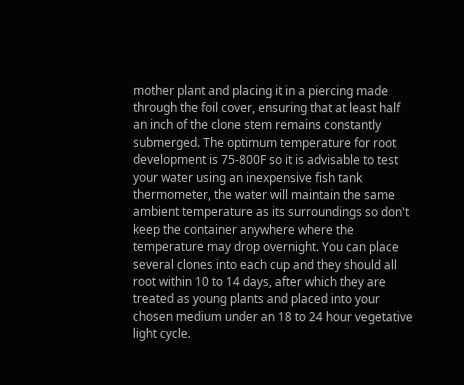mother plant and placing it in a piercing made through the foil cover, ensuring that at least half an inch of the clone stem remains constantly submerged. The optimum temperature for root development is 75-800F so it is advisable to test your water using an inexpensive fish tank thermometer, the water will maintain the same ambient temperature as its surroundings so don't keep the container anywhere where the temperature may drop overnight. You can place several clones into each cup and they should all root within 10 to 14 days, after which they are treated as young plants and placed into your chosen medium under an 18 to 24 hour vegetative light cycle.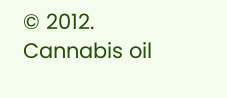© 2012. Cannabis oil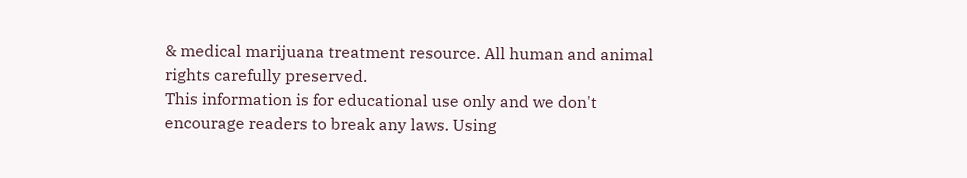& medical marijuana treatment resource. All human and animal rights carefully preserved.
This information is for educational use only and we don't encourage readers to break any laws. Using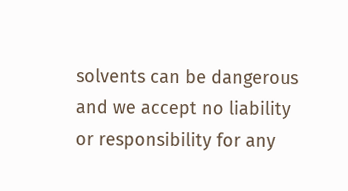solvents can be dangerous and we accept no liability
or responsibility for any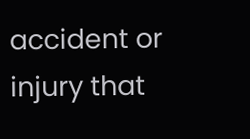accident or injury that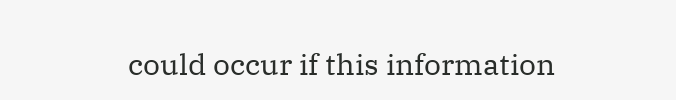could occur if this information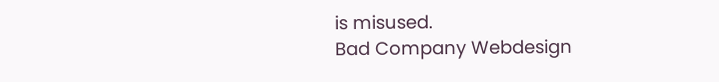is misused.
Bad Company Webdesign